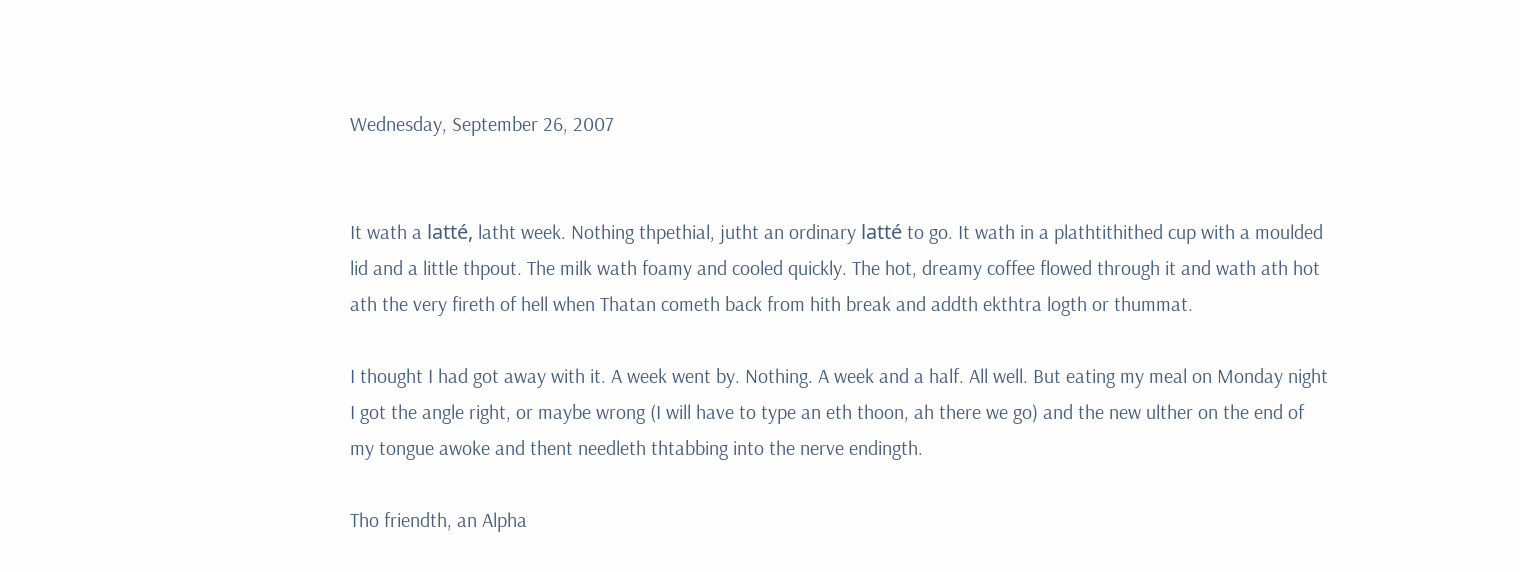Wednesday, September 26, 2007


It wath a latté, latht week. Nothing thpethial, jutht an ordinary latté to go. It wath in a plathtithithed cup with a moulded lid and a little thpout. The milk wath foamy and cooled quickly. The hot, dreamy coffee flowed through it and wath ath hot ath the very fireth of hell when Thatan cometh back from hith break and addth ekthtra logth or thummat.

I thought I had got away with it. A week went by. Nothing. A week and a half. All well. But eating my meal on Monday night I got the angle right, or maybe wrong (I will have to type an eth thoon, ah there we go) and the new ulther on the end of my tongue awoke and thent needleth thtabbing into the nerve endingth.

Tho friendth, an Alpha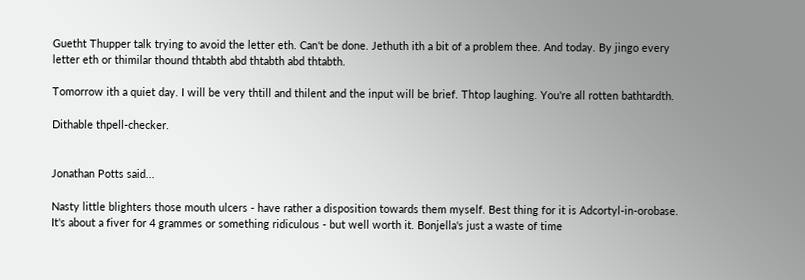Guetht Thupper talk trying to avoid the letter eth. Can't be done. Jethuth ith a bit of a problem thee. And today. By jingo every letter eth or thimilar thound thtabth abd thtabth abd thtabth.

Tomorrow ith a quiet day. I will be very thtill and thilent and the input will be brief. Thtop laughing. You're all rotten bathtardth.

Dithable thpell-checker.


Jonathan Potts said...

Nasty little blighters those mouth ulcers - have rather a disposition towards them myself. Best thing for it is Adcortyl-in-orobase. It's about a fiver for 4 grammes or something ridiculous - but well worth it. Bonjella's just a waste of time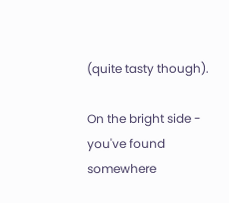(quite tasty though).

On the bright side - you've found somewhere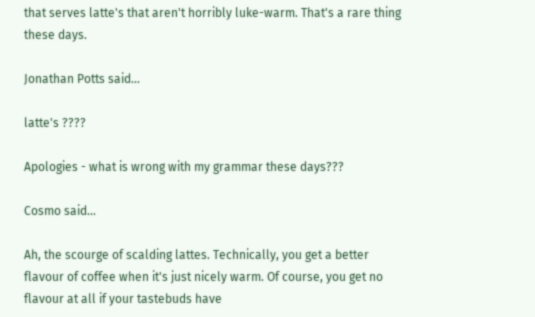that serves latte's that aren't horribly luke-warm. That's a rare thing these days.

Jonathan Potts said...

latte's ????

Apologies - what is wrong with my grammar these days???

Cosmo said...

Ah, the scourge of scalding lattes. Technically, you get a better flavour of coffee when it's just nicely warm. Of course, you get no flavour at all if your tastebuds have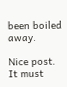been boiled away.

Nice post. It must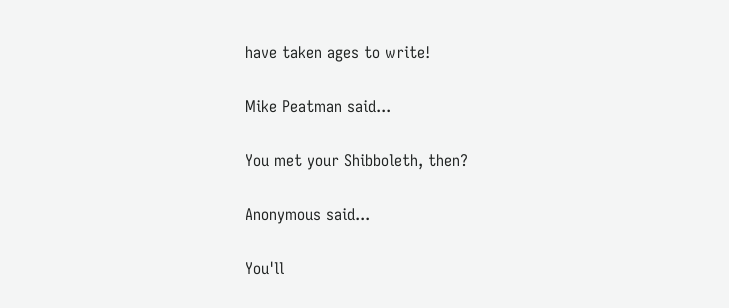have taken ages to write!

Mike Peatman said...

You met your Shibboleth, then?

Anonymous said...

You'll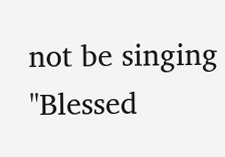not be singing "Blessed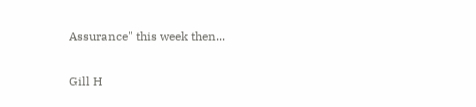Assurance" this week then...

Gill H